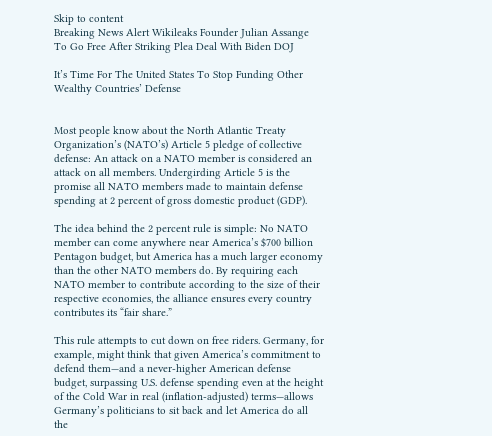Skip to content
Breaking News Alert Wikileaks Founder Julian Assange To Go Free After Striking Plea Deal With Biden DOJ

It’s Time For The United States To Stop Funding Other Wealthy Countries’ Defense


Most people know about the North Atlantic Treaty Organization’s (NATO’s) Article 5 pledge of collective defense: An attack on a NATO member is considered an attack on all members. Undergirding Article 5 is the promise all NATO members made to maintain defense spending at 2 percent of gross domestic product (GDP).

The idea behind the 2 percent rule is simple: No NATO member can come anywhere near America’s $700 billion Pentagon budget, but America has a much larger economy than the other NATO members do. By requiring each NATO member to contribute according to the size of their respective economies, the alliance ensures every country contributes its “fair share.”

This rule attempts to cut down on free riders. Germany, for example, might think that given America’s commitment to defend them—and a never-higher American defense budget, surpassing U.S. defense spending even at the height of the Cold War in real (inflation-adjusted) terms—allows Germany’s politicians to sit back and let America do all the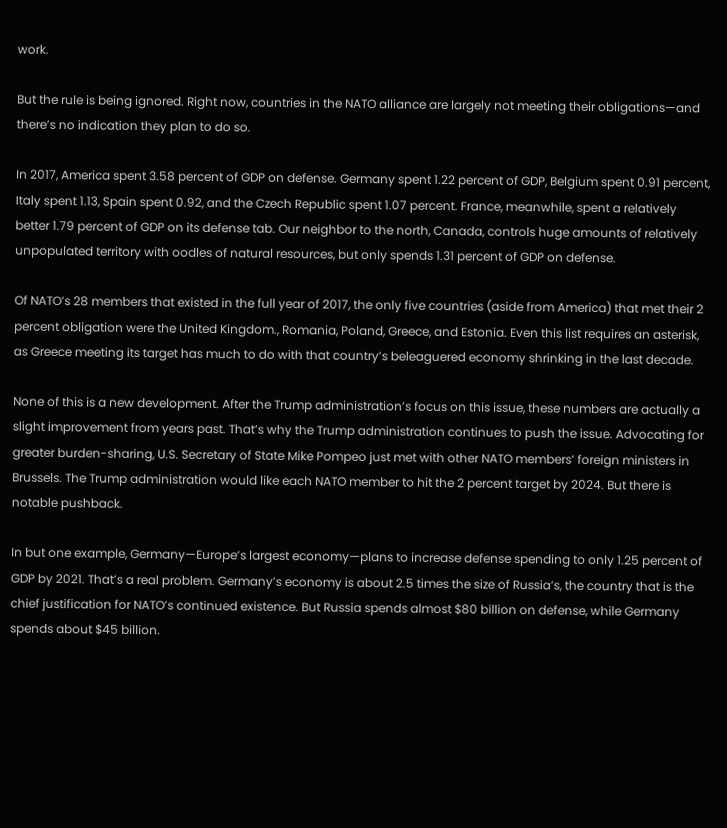work.

But the rule is being ignored. Right now, countries in the NATO alliance are largely not meeting their obligations—and there’s no indication they plan to do so.

In 2017, America spent 3.58 percent of GDP on defense. Germany spent 1.22 percent of GDP, Belgium spent 0.91 percent, Italy spent 1.13, Spain spent 0.92, and the Czech Republic spent 1.07 percent. France, meanwhile, spent a relatively better 1.79 percent of GDP on its defense tab. Our neighbor to the north, Canada, controls huge amounts of relatively unpopulated territory with oodles of natural resources, but only spends 1.31 percent of GDP on defense.

Of NATO’s 28 members that existed in the full year of 2017, the only five countries (aside from America) that met their 2 percent obligation were the United Kingdom., Romania, Poland, Greece, and Estonia. Even this list requires an asterisk, as Greece meeting its target has much to do with that country’s beleaguered economy shrinking in the last decade.

None of this is a new development. After the Trump administration’s focus on this issue, these numbers are actually a slight improvement from years past. That’s why the Trump administration continues to push the issue. Advocating for greater burden-sharing, U.S. Secretary of State Mike Pompeo just met with other NATO members’ foreign ministers in Brussels. The Trump administration would like each NATO member to hit the 2 percent target by 2024. But there is notable pushback.

In but one example, Germany—Europe’s largest economy—plans to increase defense spending to only 1.25 percent of GDP by 2021. That’s a real problem. Germany’s economy is about 2.5 times the size of Russia’s, the country that is the chief justification for NATO’s continued existence. But Russia spends almost $80 billion on defense, while Germany spends about $45 billion.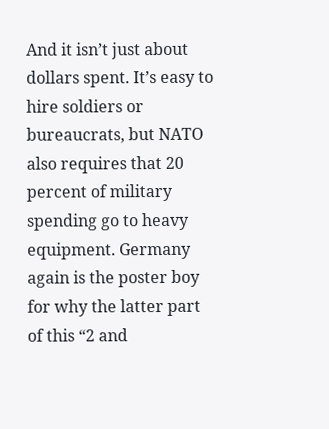And it isn’t just about dollars spent. It’s easy to hire soldiers or bureaucrats, but NATO also requires that 20 percent of military spending go to heavy equipment. Germany again is the poster boy for why the latter part of this “2 and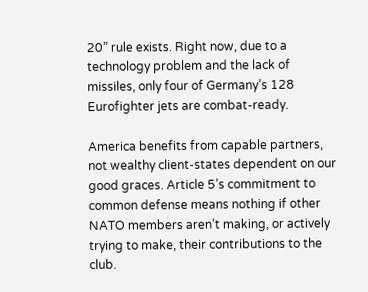20” rule exists. Right now, due to a technology problem and the lack of missiles, only four of Germany’s 128 Eurofighter jets are combat-ready.

America benefits from capable partners, not wealthy client-states dependent on our good graces. Article 5’s commitment to common defense means nothing if other NATO members aren’t making, or actively trying to make, their contributions to the club.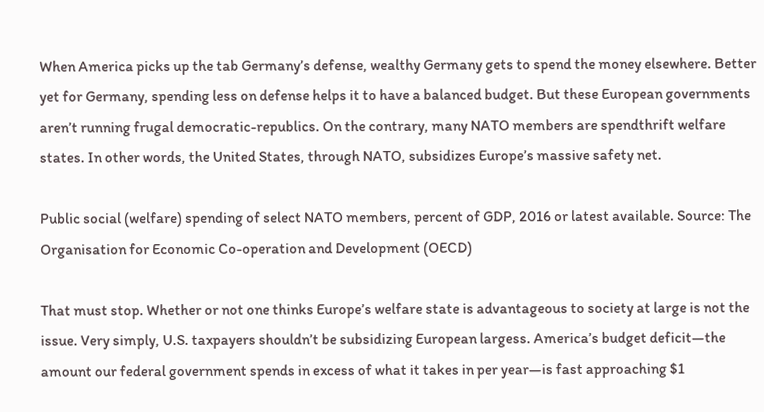When America picks up the tab Germany’s defense, wealthy Germany gets to spend the money elsewhere. Better yet for Germany, spending less on defense helps it to have a balanced budget. But these European governments aren’t running frugal democratic-republics. On the contrary, many NATO members are spendthrift welfare states. In other words, the United States, through NATO, subsidizes Europe’s massive safety net.

Public social (welfare) spending of select NATO members, percent of GDP, 2016 or latest available. Source: The Organisation for Economic Co-operation and Development (OECD)

That must stop. Whether or not one thinks Europe’s welfare state is advantageous to society at large is not the issue. Very simply, U.S. taxpayers shouldn’t be subsidizing European largess. America’s budget deficit—the amount our federal government spends in excess of what it takes in per year—is fast approaching $1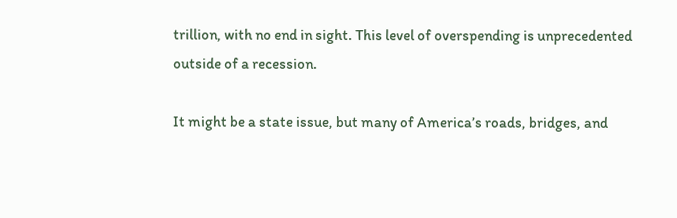trillion, with no end in sight. This level of overspending is unprecedented outside of a recession.

It might be a state issue, but many of America’s roads, bridges, and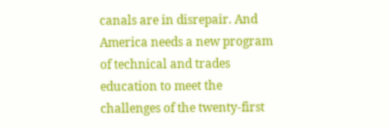canals are in disrepair. And America needs a new program of technical and trades education to meet the challenges of the twenty-first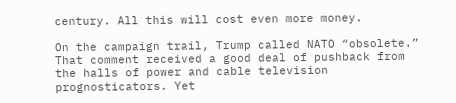century. All this will cost even more money.

On the campaign trail, Trump called NATO “obsolete.” That comment received a good deal of pushback from the halls of power and cable television prognosticators. Yet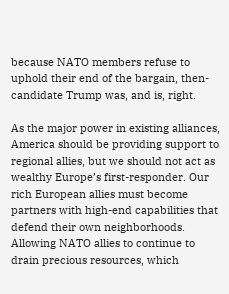because NATO members refuse to uphold their end of the bargain, then-candidate Trump was, and is, right.

As the major power in existing alliances, America should be providing support to regional allies, but we should not act as wealthy Europe’s first-responder. Our rich European allies must become partners with high-end capabilities that defend their own neighborhoods. Allowing NATO allies to continue to drain precious resources, which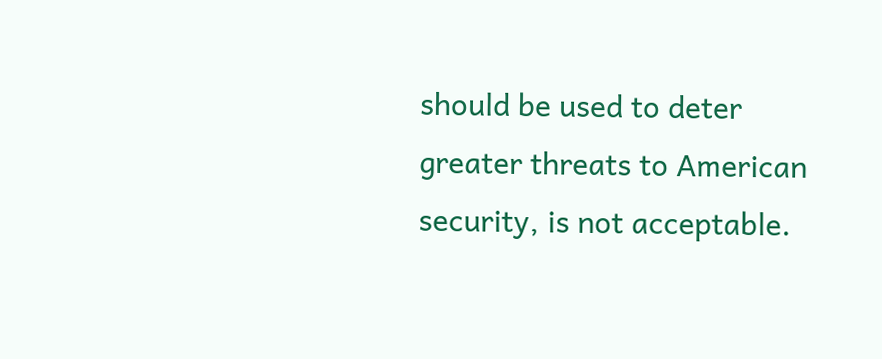should be used to deter greater threats to American security, is not acceptable.